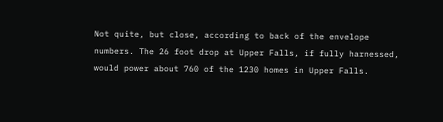Not quite, but close, according to back of the envelope numbers. The 26 foot drop at Upper Falls, if fully harnessed, would power about 760 of the 1230 homes in Upper Falls.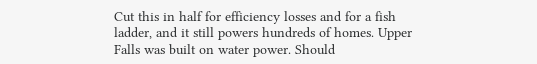Cut this in half for efficiency losses and for a fish ladder, and it still powers hundreds of homes. Upper Falls was built on water power. Should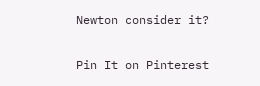Newton consider it?

Pin It on Pinterest